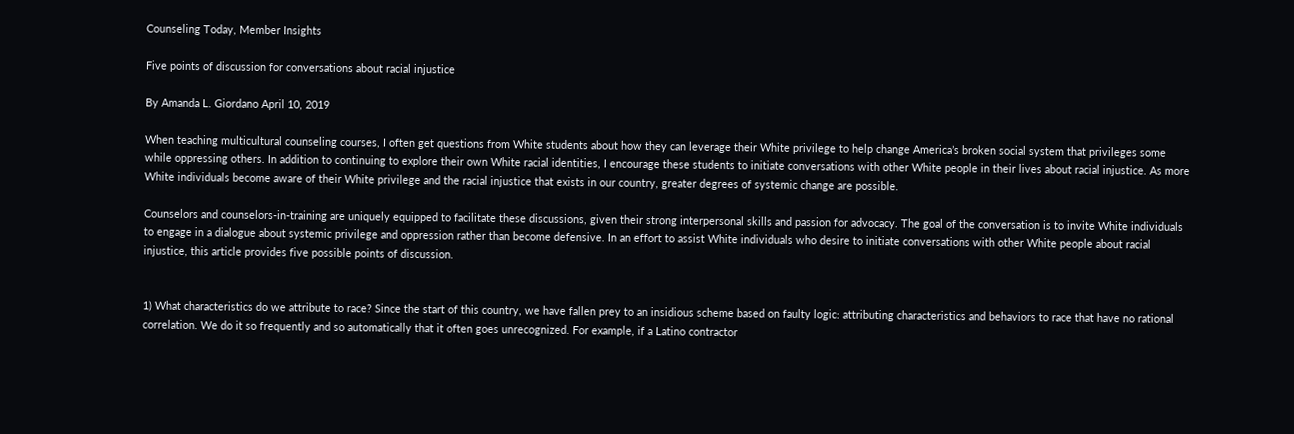Counseling Today, Member Insights

Five points of discussion for conversations about racial injustice

By Amanda L. Giordano April 10, 2019

When teaching multicultural counseling courses, I often get questions from White students about how they can leverage their White privilege to help change America’s broken social system that privileges some while oppressing others. In addition to continuing to explore their own White racial identities, I encourage these students to initiate conversations with other White people in their lives about racial injustice. As more White individuals become aware of their White privilege and the racial injustice that exists in our country, greater degrees of systemic change are possible.

Counselors and counselors-in-training are uniquely equipped to facilitate these discussions, given their strong interpersonal skills and passion for advocacy. The goal of the conversation is to invite White individuals to engage in a dialogue about systemic privilege and oppression rather than become defensive. In an effort to assist White individuals who desire to initiate conversations with other White people about racial injustice, this article provides five possible points of discussion.


1) What characteristics do we attribute to race? Since the start of this country, we have fallen prey to an insidious scheme based on faulty logic: attributing characteristics and behaviors to race that have no rational correlation. We do it so frequently and so automatically that it often goes unrecognized. For example, if a Latino contractor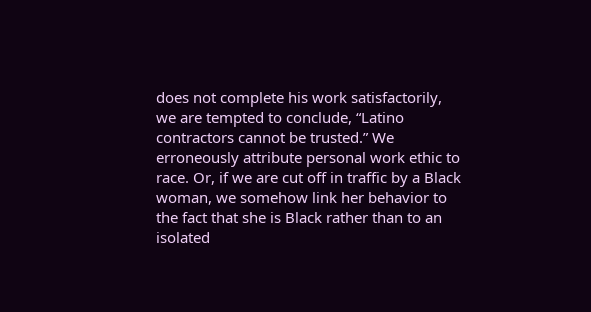does not complete his work satisfactorily, we are tempted to conclude, “Latino contractors cannot be trusted.” We erroneously attribute personal work ethic to race. Or, if we are cut off in traffic by a Black woman, we somehow link her behavior to the fact that she is Black rather than to an isolated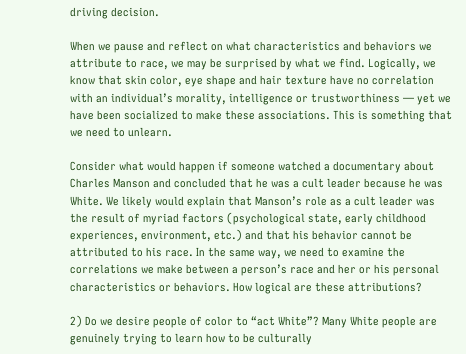driving decision.

When we pause and reflect on what characteristics and behaviors we attribute to race, we may be surprised by what we find. Logically, we know that skin color, eye shape and hair texture have no correlation with an individual’s morality, intelligence or trustworthiness — yet we have been socialized to make these associations. This is something that we need to unlearn.

Consider what would happen if someone watched a documentary about Charles Manson and concluded that he was a cult leader because he was White. We likely would explain that Manson’s role as a cult leader was the result of myriad factors (psychological state, early childhood experiences, environment, etc.) and that his behavior cannot be attributed to his race. In the same way, we need to examine the correlations we make between a person’s race and her or his personal characteristics or behaviors. How logical are these attributions?

2) Do we desire people of color to “act White”? Many White people are genuinely trying to learn how to be culturally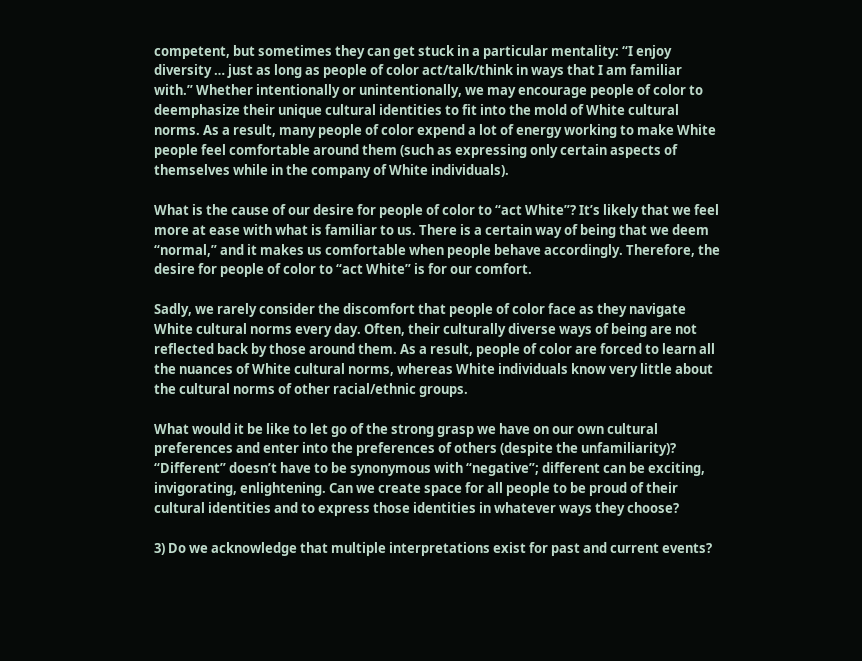competent, but sometimes they can get stuck in a particular mentality: “I enjoy diversity … just as long as people of color act/talk/think in ways that I am familiar with.” Whether intentionally or unintentionally, we may encourage people of color to deemphasize their unique cultural identities to fit into the mold of White cultural norms. As a result, many people of color expend a lot of energy working to make White people feel comfortable around them (such as expressing only certain aspects of themselves while in the company of White individuals).

What is the cause of our desire for people of color to “act White”? It’s likely that we feel more at ease with what is familiar to us. There is a certain way of being that we deem “normal,” and it makes us comfortable when people behave accordingly. Therefore, the desire for people of color to “act White” is for our comfort.

Sadly, we rarely consider the discomfort that people of color face as they navigate White cultural norms every day. Often, their culturally diverse ways of being are not reflected back by those around them. As a result, people of color are forced to learn all the nuances of White cultural norms, whereas White individuals know very little about the cultural norms of other racial/ethnic groups.

What would it be like to let go of the strong grasp we have on our own cultural preferences and enter into the preferences of others (despite the unfamiliarity)? “Different” doesn’t have to be synonymous with “negative”; different can be exciting, invigorating, enlightening. Can we create space for all people to be proud of their cultural identities and to express those identities in whatever ways they choose?

3) Do we acknowledge that multiple interpretations exist for past and current events?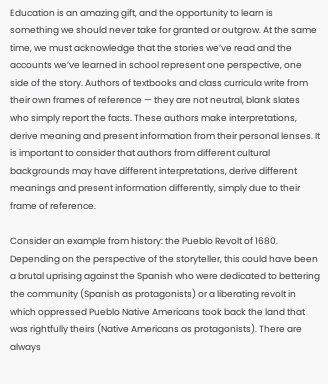Education is an amazing gift, and the opportunity to learn is something we should never take for granted or outgrow. At the same time, we must acknowledge that the stories we’ve read and the accounts we’ve learned in school represent one perspective, one side of the story. Authors of textbooks and class curricula write from their own frames of reference — they are not neutral, blank slates who simply report the facts. These authors make interpretations, derive meaning and present information from their personal lenses. It is important to consider that authors from different cultural backgrounds may have different interpretations, derive different meanings and present information differently, simply due to their frame of reference.

Consider an example from history: the Pueblo Revolt of 1680. Depending on the perspective of the storyteller, this could have been a brutal uprising against the Spanish who were dedicated to bettering the community (Spanish as protagonists) or a liberating revolt in which oppressed Pueblo Native Americans took back the land that was rightfully theirs (Native Americans as protagonists). There are always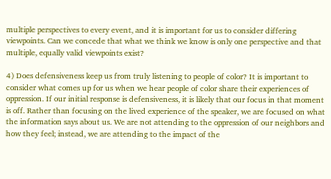multiple perspectives to every event, and it is important for us to consider differing viewpoints. Can we concede that what we think we know is only one perspective and that multiple, equally valid viewpoints exist?

4) Does defensiveness keep us from truly listening to people of color? It is important to consider what comes up for us when we hear people of color share their experiences of oppression. If our initial response is defensiveness, it is likely that our focus in that moment is off. Rather than focusing on the lived experience of the speaker, we are focused on what the information says about us. We are not attending to the oppression of our neighbors and how they feel; instead, we are attending to the impact of the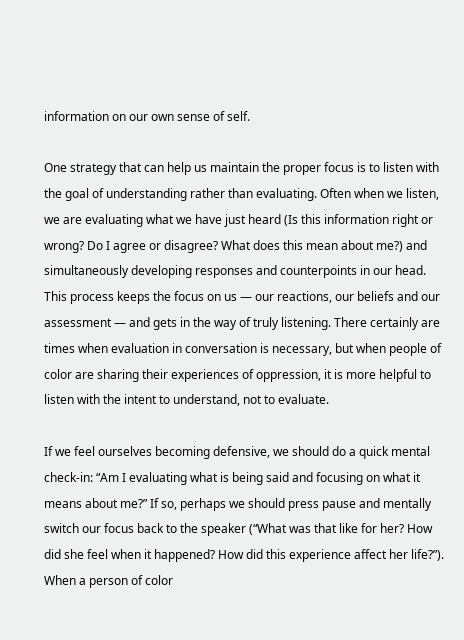information on our own sense of self.

One strategy that can help us maintain the proper focus is to listen with the goal of understanding rather than evaluating. Often when we listen, we are evaluating what we have just heard (Is this information right or wrong? Do I agree or disagree? What does this mean about me?) and simultaneously developing responses and counterpoints in our head. This process keeps the focus on us — our reactions, our beliefs and our assessment — and gets in the way of truly listening. There certainly are times when evaluation in conversation is necessary, but when people of color are sharing their experiences of oppression, it is more helpful to listen with the intent to understand, not to evaluate.

If we feel ourselves becoming defensive, we should do a quick mental check-in: “Am I evaluating what is being said and focusing on what it means about me?” If so, perhaps we should press pause and mentally switch our focus back to the speaker (“What was that like for her? How did she feel when it happened? How did this experience affect her life?”). When a person of color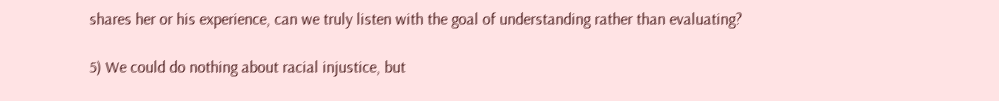shares her or his experience, can we truly listen with the goal of understanding rather than evaluating?

5) We could do nothing about racial injustice, but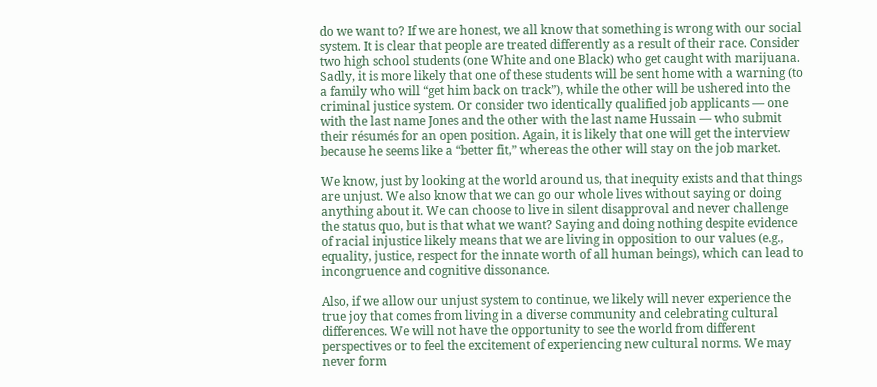do we want to? If we are honest, we all know that something is wrong with our social system. It is clear that people are treated differently as a result of their race. Consider two high school students (one White and one Black) who get caught with marijuana. Sadly, it is more likely that one of these students will be sent home with a warning (to a family who will “get him back on track”), while the other will be ushered into the criminal justice system. Or consider two identically qualified job applicants — one with the last name Jones and the other with the last name Hussain — who submit their résumés for an open position. Again, it is likely that one will get the interview because he seems like a “better fit,” whereas the other will stay on the job market.

We know, just by looking at the world around us, that inequity exists and that things are unjust. We also know that we can go our whole lives without saying or doing anything about it. We can choose to live in silent disapproval and never challenge the status quo, but is that what we want? Saying and doing nothing despite evidence of racial injustice likely means that we are living in opposition to our values (e.g., equality, justice, respect for the innate worth of all human beings), which can lead to incongruence and cognitive dissonance.

Also, if we allow our unjust system to continue, we likely will never experience the true joy that comes from living in a diverse community and celebrating cultural differences. We will not have the opportunity to see the world from different perspectives or to feel the excitement of experiencing new cultural norms. We may never form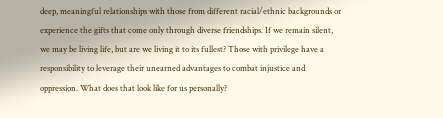deep, meaningful relationships with those from different racial/ethnic backgrounds or experience the gifts that come only through diverse friendships. If we remain silent, we may be living life, but are we living it to its fullest? Those with privilege have a responsibility to leverage their unearned advantages to combat injustice and oppression. What does that look like for us personally?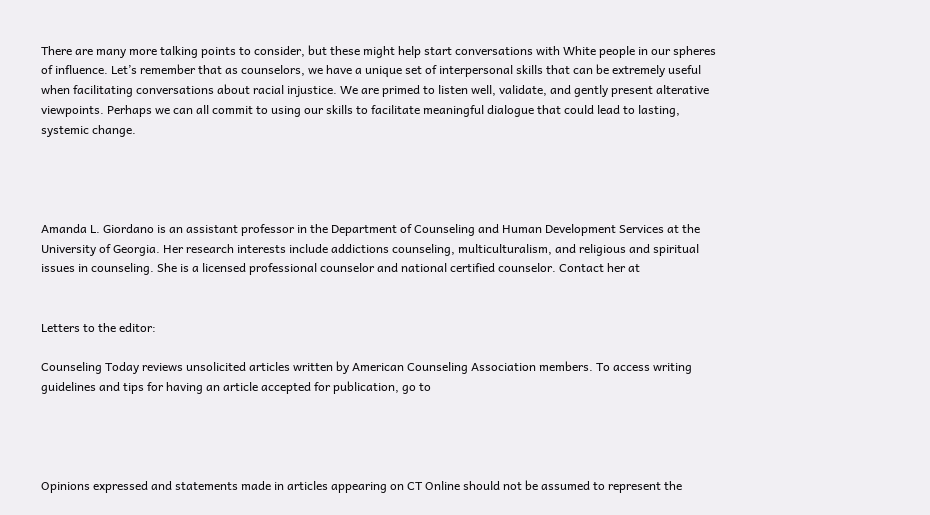There are many more talking points to consider, but these might help start conversations with White people in our spheres of influence. Let’s remember that as counselors, we have a unique set of interpersonal skills that can be extremely useful when facilitating conversations about racial injustice. We are primed to listen well, validate, and gently present alterative viewpoints. Perhaps we can all commit to using our skills to facilitate meaningful dialogue that could lead to lasting, systemic change.




Amanda L. Giordano is an assistant professor in the Department of Counseling and Human Development Services at the University of Georgia. Her research interests include addictions counseling, multiculturalism, and religious and spiritual issues in counseling. She is a licensed professional counselor and national certified counselor. Contact her at


Letters to the editor:

Counseling Today reviews unsolicited articles written by American Counseling Association members. To access writing guidelines and tips for having an article accepted for publication, go to




Opinions expressed and statements made in articles appearing on CT Online should not be assumed to represent the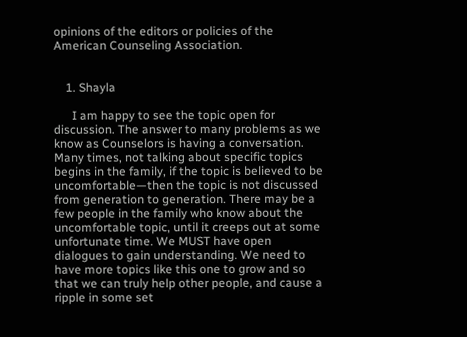opinions of the editors or policies of the American Counseling Association.


    1. Shayla

      I am happy to see the topic open for discussion. The answer to many problems as we know as Counselors is having a conversation. Many times, not talking about specific topics begins in the family, if the topic is believed to be uncomfortable—then the topic is not discussed from generation to generation. There may be a few people in the family who know about the uncomfortable topic, until it creeps out at some unfortunate time. We MUST have open dialogues to gain understanding. We need to have more topics like this one to grow and so that we can truly help other people, and cause a ripple in some set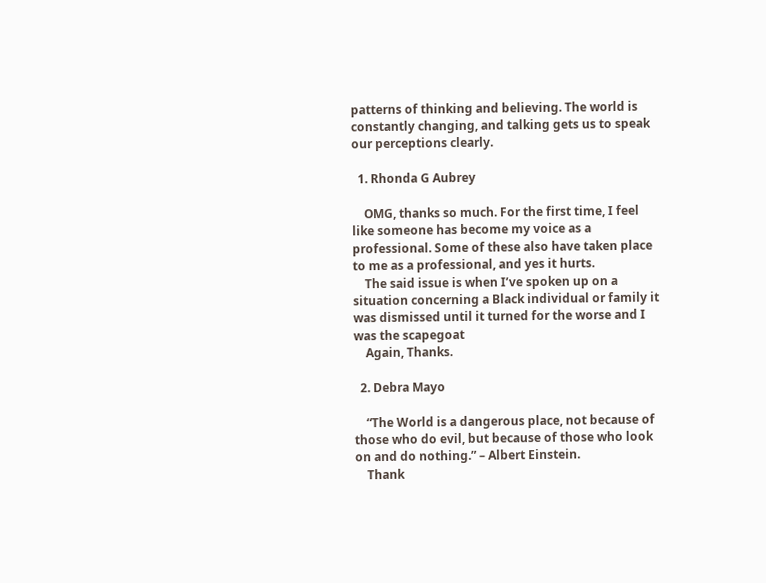patterns of thinking and believing. The world is constantly changing, and talking gets us to speak our perceptions clearly.

  1. Rhonda G Aubrey

    OMG, thanks so much. For the first time, I feel like someone has become my voice as a professional. Some of these also have taken place to me as a professional, and yes it hurts.
    The said issue is when I’ve spoken up on a situation concerning a Black individual or family it was dismissed until it turned for the worse and I was the scapegoat
    Again, Thanks.

  2. Debra Mayo

    “The World is a dangerous place, not because of those who do evil, but because of those who look on and do nothing.” – Albert Einstein.
    Thank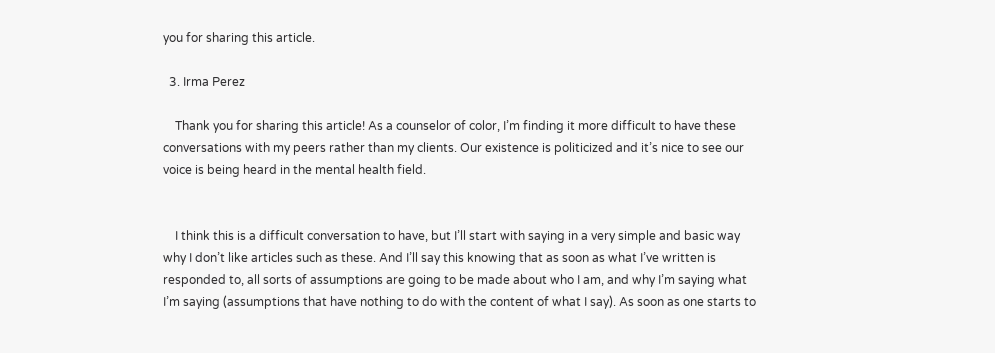you for sharing this article.

  3. Irma Perez

    Thank you for sharing this article! As a counselor of color, I’m finding it more difficult to have these conversations with my peers rather than my clients. Our existence is politicized and it’s nice to see our voice is being heard in the mental health field.


    I think this is a difficult conversation to have, but I’ll start with saying in a very simple and basic way why I don’t like articles such as these. And I’ll say this knowing that as soon as what I’ve written is responded to, all sorts of assumptions are going to be made about who I am, and why I’m saying what I’m saying (assumptions that have nothing to do with the content of what I say). As soon as one starts to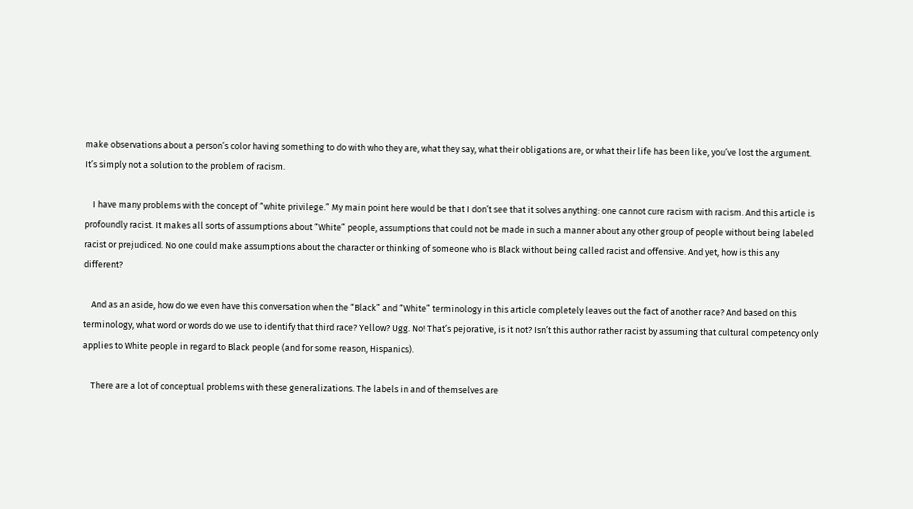make observations about a person’s color having something to do with who they are, what they say, what their obligations are, or what their life has been like, you’ve lost the argument. It’s simply not a solution to the problem of racism.

    I have many problems with the concept of “white privilege.” My main point here would be that I don’t see that it solves anything: one cannot cure racism with racism. And this article is profoundly racist. It makes all sorts of assumptions about “White” people, assumptions that could not be made in such a manner about any other group of people without being labeled racist or prejudiced. No one could make assumptions about the character or thinking of someone who is Black without being called racist and offensive. And yet, how is this any different?

    And as an aside, how do we even have this conversation when the “Black” and “White” terminology in this article completely leaves out the fact of another race? And based on this terminology, what word or words do we use to identify that third race? Yellow? Ugg. No! That’s pejorative, is it not? Isn’t this author rather racist by assuming that cultural competency only applies to White people in regard to Black people (and for some reason, Hispanics).

    There are a lot of conceptual problems with these generalizations. The labels in and of themselves are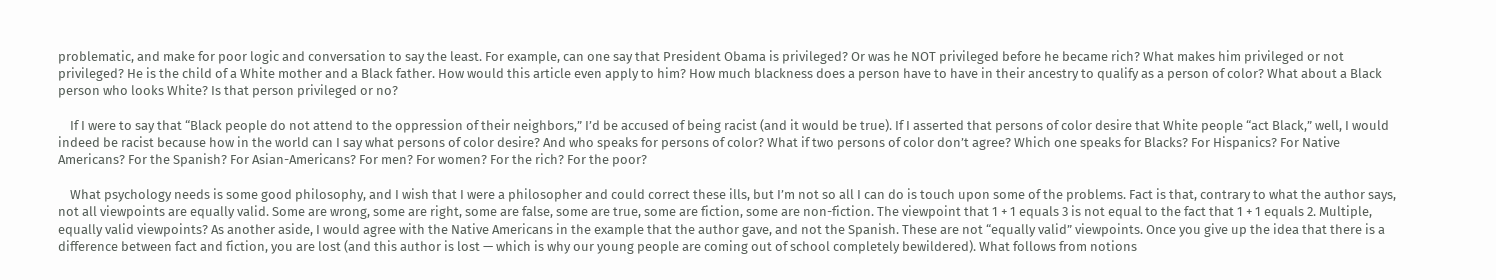problematic, and make for poor logic and conversation to say the least. For example, can one say that President Obama is privileged? Or was he NOT privileged before he became rich? What makes him privileged or not privileged? He is the child of a White mother and a Black father. How would this article even apply to him? How much blackness does a person have to have in their ancestry to qualify as a person of color? What about a Black person who looks White? Is that person privileged or no?

    If I were to say that “Black people do not attend to the oppression of their neighbors,” I’d be accused of being racist (and it would be true). If I asserted that persons of color desire that White people “act Black,” well, I would indeed be racist because how in the world can I say what persons of color desire? And who speaks for persons of color? What if two persons of color don’t agree? Which one speaks for Blacks? For Hispanics? For Native Americans? For the Spanish? For Asian-Americans? For men? For women? For the rich? For the poor?

    What psychology needs is some good philosophy, and I wish that I were a philosopher and could correct these ills, but I’m not so all I can do is touch upon some of the problems. Fact is that, contrary to what the author says, not all viewpoints are equally valid. Some are wrong, some are right, some are false, some are true, some are fiction, some are non-fiction. The viewpoint that 1 + 1 equals 3 is not equal to the fact that 1 + 1 equals 2. Multiple, equally valid viewpoints? As another aside, I would agree with the Native Americans in the example that the author gave, and not the Spanish. These are not “equally valid” viewpoints. Once you give up the idea that there is a difference between fact and fiction, you are lost (and this author is lost — which is why our young people are coming out of school completely bewildered). What follows from notions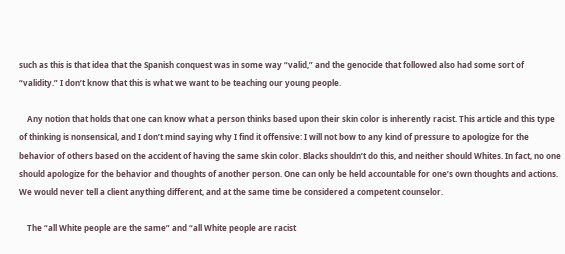such as this is that idea that the Spanish conquest was in some way “valid,” and the genocide that followed also had some sort of “validity.” I don’t know that this is what we want to be teaching our young people.

    Any notion that holds that one can know what a person thinks based upon their skin color is inherently racist. This article and this type of thinking is nonsensical, and I don’t mind saying why I find it offensive: I will not bow to any kind of pressure to apologize for the behavior of others based on the accident of having the same skin color. Blacks shouldn’t do this, and neither should Whites. In fact, no one should apologize for the behavior and thoughts of another person. One can only be held accountable for one’s own thoughts and actions. We would never tell a client anything different, and at the same time be considered a competent counselor.

    The “all White people are the same” and “all White people are racist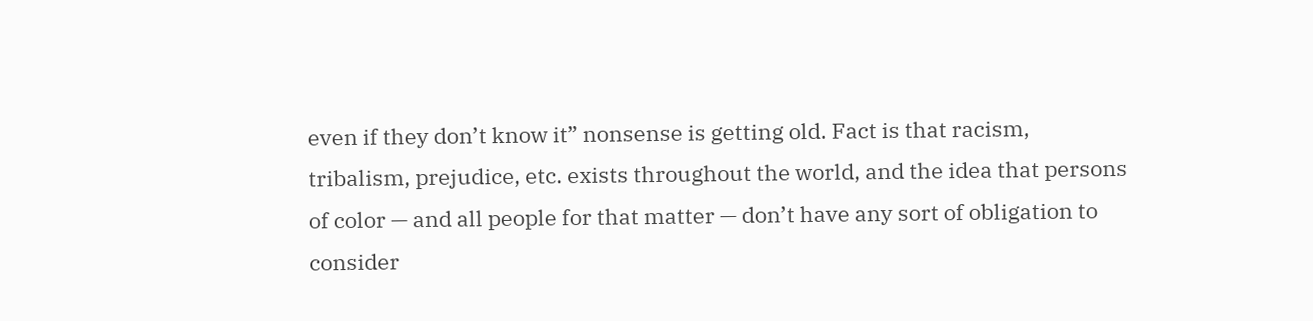even if they don’t know it” nonsense is getting old. Fact is that racism, tribalism, prejudice, etc. exists throughout the world, and the idea that persons of color — and all people for that matter — don’t have any sort of obligation to consider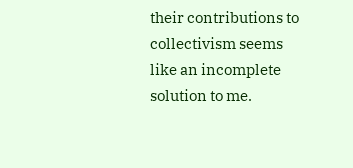their contributions to collectivism seems like an incomplete solution to me.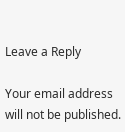Leave a Reply

Your email address will not be published.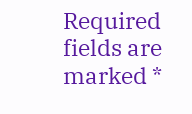Required fields are marked *